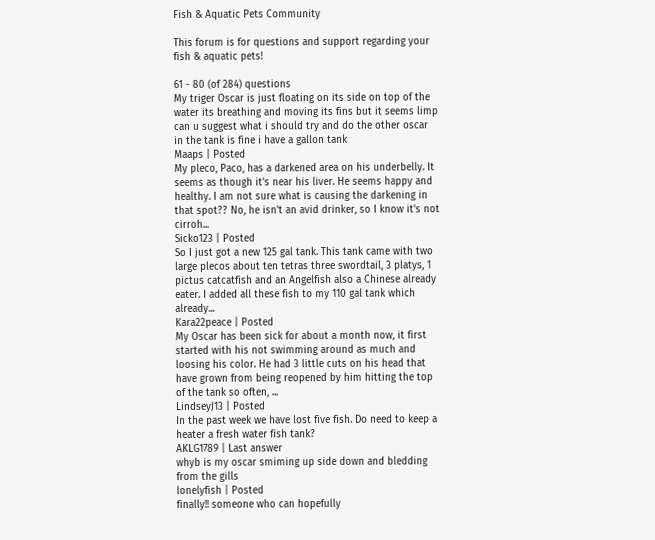Fish & Aquatic Pets Community

This forum is for questions and support regarding your fish & aquatic pets!

61 - 80 (of 284) questions
My triger Oscar is just floating on its side on top of the water its breathing and moving its fins but it seems limp can u suggest what i should try and do the other oscar in the tank is fine i have a gallon tank
Maaps | Posted
My pleco, Paco, has a darkened area on his underbelly. It seems as though it's near his liver. He seems happy and healthy. I am not sure what is causing the darkening in that spot?? No, he isn't an avid drinker, so I know it's not cirroh...
Sicko123 | Posted
So I just got a new 125 gal tank. This tank came with two large plecos about ten tetras three swordtail, 3 platys, 1 pictus catcatfish and an Angelfish also a Chinese already eater. I added all these fish to my 110 gal tank which already...
Kara22peace | Posted
My Oscar has been sick for about a month now, it first started with his not swimming around as much and loosing his color. He had 3 little cuts on his head that have grown from being reopened by him hitting the top of the tank so often, ...
LindseyJ13 | Posted
In the past week we have lost five fish. Do need to keep a heater a fresh water fish tank?
AKLG1789 | Last answer
whyb is my oscar smiming up side down and bledding from the gills
lonelyfish | Posted
finally!! someone who can hopefully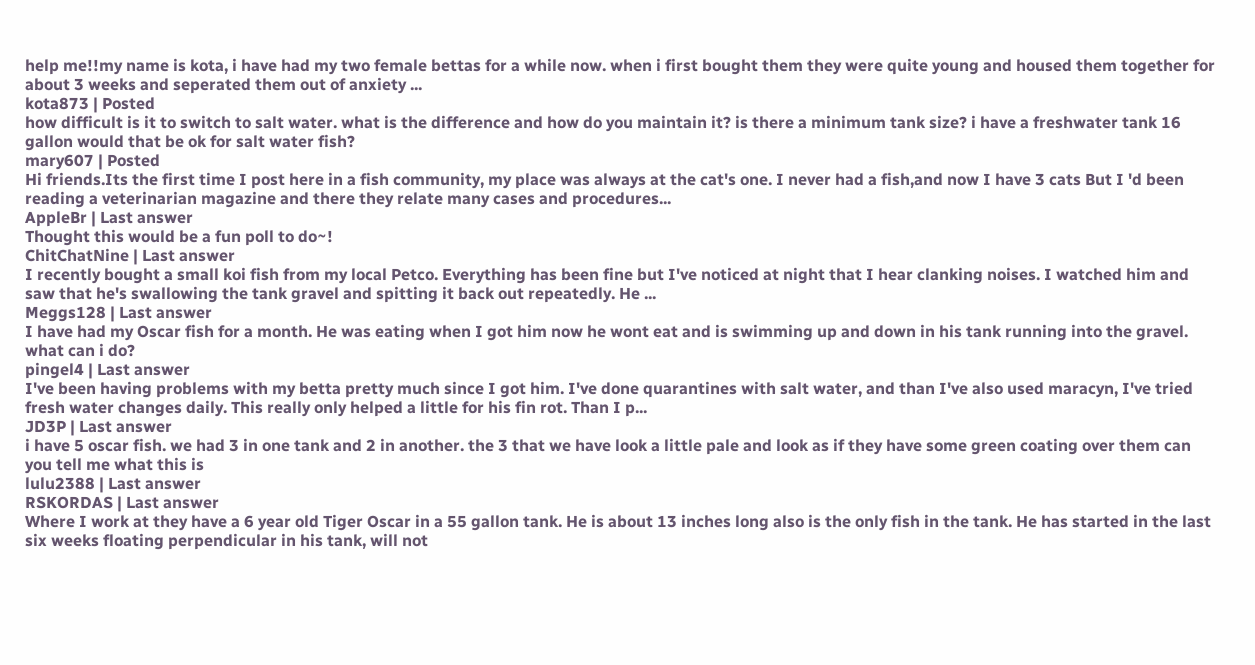help me!!my name is kota, i have had my two female bettas for a while now. when i first bought them they were quite young and housed them together for about 3 weeks and seperated them out of anxiety ...
kota873 | Posted
how difficult is it to switch to salt water. what is the difference and how do you maintain it? is there a minimum tank size? i have a freshwater tank 16 gallon would that be ok for salt water fish?
mary607 | Posted
Hi friends.Its the first time I post here in a fish community, my place was always at the cat's one. I never had a fish,and now I have 3 cats But I 'd been reading a veterinarian magazine and there they relate many cases and procedures...
AppleBr | Last answer
Thought this would be a fun poll to do~!
ChitChatNine | Last answer
I recently bought a small koi fish from my local Petco. Everything has been fine but I've noticed at night that I hear clanking noises. I watched him and saw that he's swallowing the tank gravel and spitting it back out repeatedly. He ...
Meggs128 | Last answer
I have had my Oscar fish for a month. He was eating when I got him now he wont eat and is swimming up and down in his tank running into the gravel. what can i do?
pingel4 | Last answer
I've been having problems with my betta pretty much since I got him. I've done quarantines with salt water, and than I've also used maracyn, I've tried fresh water changes daily. This really only helped a little for his fin rot. Than I p...
JD3P | Last answer
i have 5 oscar fish. we had 3 in one tank and 2 in another. the 3 that we have look a little pale and look as if they have some green coating over them can you tell me what this is
lulu2388 | Last answer
RSKORDAS | Last answer
Where I work at they have a 6 year old Tiger Oscar in a 55 gallon tank. He is about 13 inches long also is the only fish in the tank. He has started in the last six weeks floating perpendicular in his tank, will not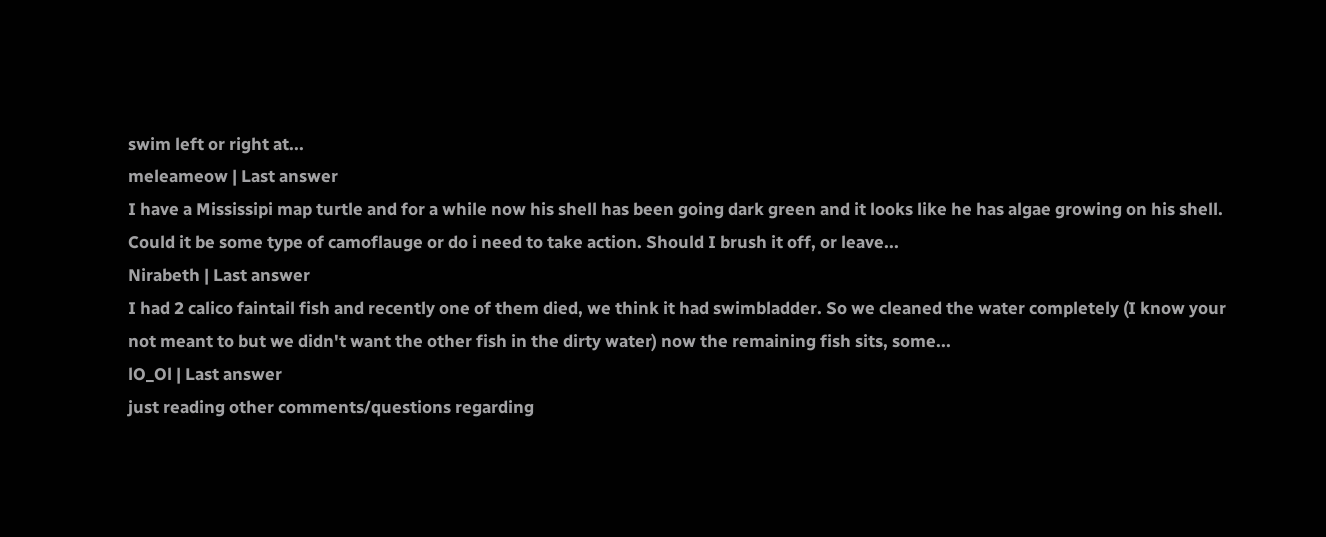swim left or right at...
meleameow | Last answer
I have a Mississipi map turtle and for a while now his shell has been going dark green and it looks like he has algae growing on his shell. Could it be some type of camoflauge or do i need to take action. Should I brush it off, or leave...
Nirabeth | Last answer
I had 2 calico faintail fish and recently one of them died, we think it had swimbladder. So we cleaned the water completely (I know your not meant to but we didn't want the other fish in the dirty water) now the remaining fish sits, some...
lO_Ol | Last answer
just reading other comments/questions regarding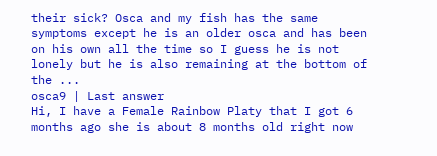their sick? Osca and my fish has the same symptoms except he is an older osca and has been on his own all the time so I guess he is not lonely but he is also remaining at the bottom of the ...
osca9 | Last answer
Hi, I have a Female Rainbow Platy that I got 6 months ago she is about 8 months old right now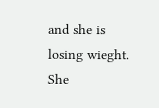and she is losing wieght. She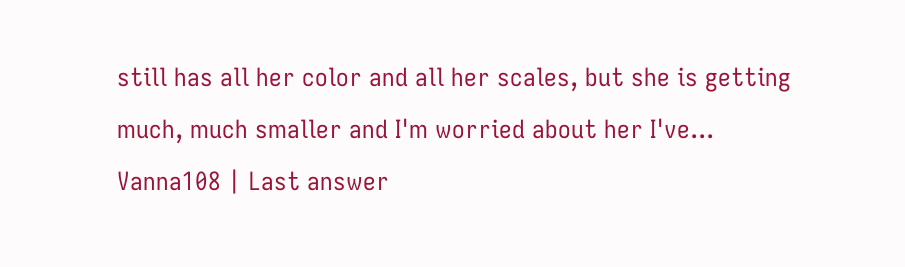still has all her color and all her scales, but she is getting much, much smaller and I'm worried about her I've...
Vanna108 | Last answer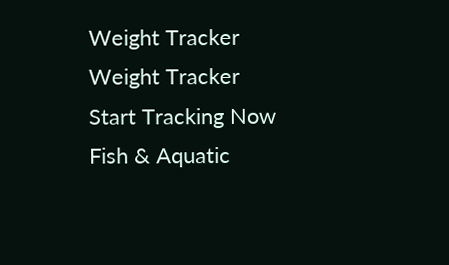Weight Tracker
Weight Tracker
Start Tracking Now
Fish & Aquatic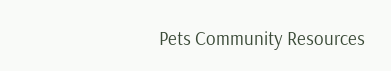Pets Community Resources